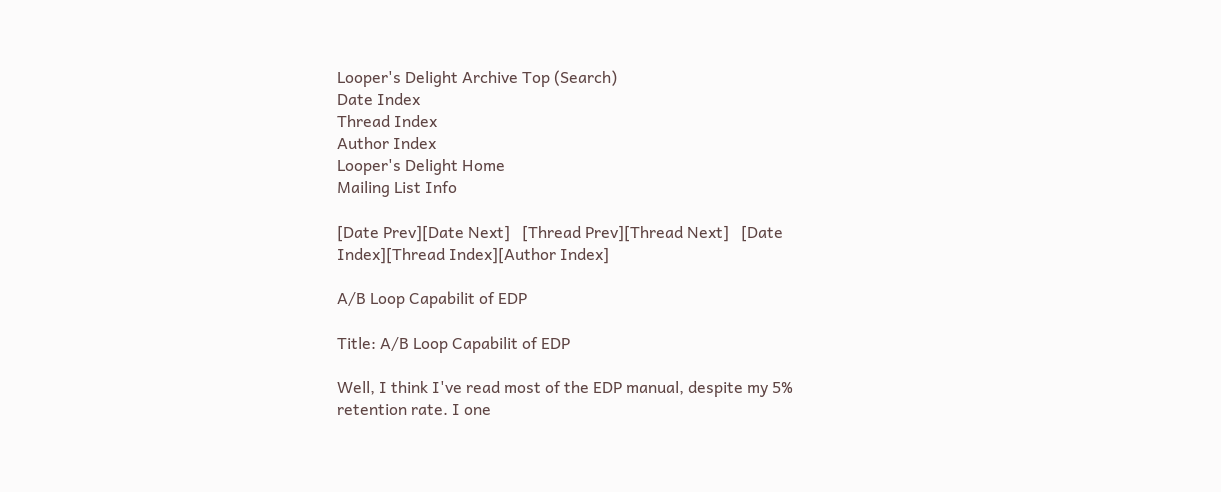Looper's Delight Archive Top (Search)
Date Index
Thread Index
Author Index
Looper's Delight Home
Mailing List Info

[Date Prev][Date Next]   [Thread Prev][Thread Next]   [Date Index][Thread Index][Author Index]

A/B Loop Capabilit of EDP

Title: A/B Loop Capabilit of EDP

Well, I think I've read most of the EDP manual, despite my 5% retention rate. I one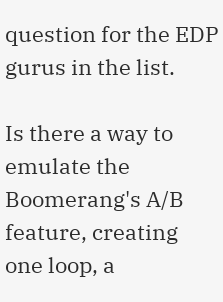question for the EDP gurus in the list.

Is there a way to emulate the Boomerang's A/B feature, creating one loop, a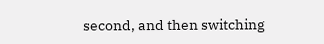second, and then switching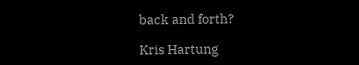back and forth?

Kris Hartung